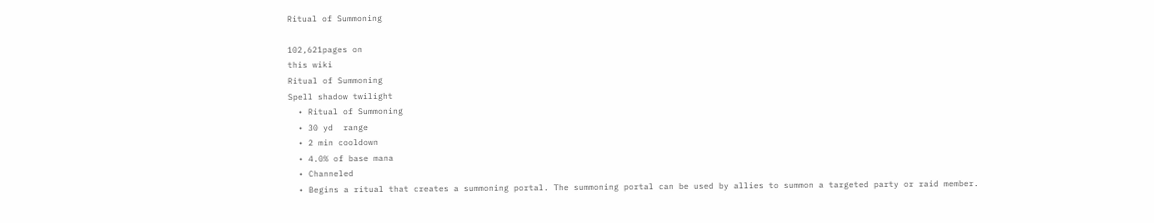Ritual of Summoning

102,621pages on
this wiki
Ritual of Summoning
Spell shadow twilight
  • Ritual of Summoning
  • 30 yd  range
  • 2 min cooldown
  • 4.0% of base mana
  • Channeled
  • Begins a ritual that creates a summoning portal. The summoning portal can be used by allies to summon a targeted party or raid member.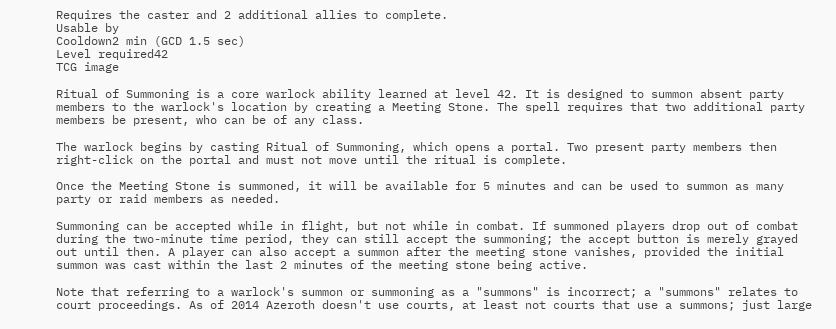Requires the caster and 2 additional allies to complete.
Usable by
Cooldown2 min (GCD 1.5 sec)
Level required42
TCG image

Ritual of Summoning is a core warlock ability learned at level 42. It is designed to summon absent party members to the warlock's location by creating a Meeting Stone. The spell requires that two additional party members be present, who can be of any class.

The warlock begins by casting Ritual of Summoning, which opens a portal. Two present party members then right-click on the portal and must not move until the ritual is complete.

Once the Meeting Stone is summoned, it will be available for 5 minutes and can be used to summon as many party or raid members as needed.

Summoning can be accepted while in flight, but not while in combat. If summoned players drop out of combat during the two-minute time period, they can still accept the summoning; the accept button is merely grayed out until then. A player can also accept a summon after the meeting stone vanishes, provided the initial summon was cast within the last 2 minutes of the meeting stone being active.

Note that referring to a warlock's summon or summoning as a "summons" is incorrect; a "summons" relates to court proceedings. As of 2014 Azeroth doesn't use courts, at least not courts that use a summons; just large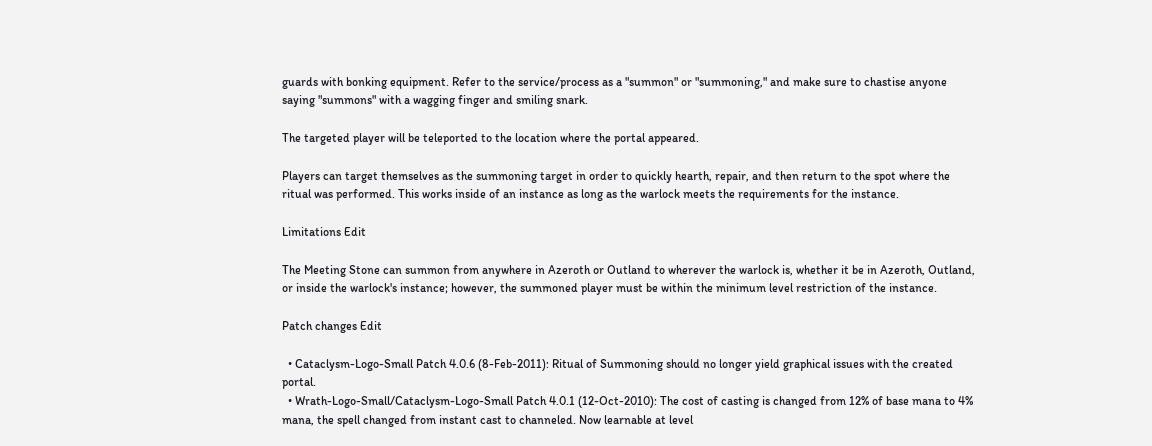guards with bonking equipment. Refer to the service/process as a "summon" or "summoning," and make sure to chastise anyone saying "summons" with a wagging finger and smiling snark.

The targeted player will be teleported to the location where the portal appeared.

Players can target themselves as the summoning target in order to quickly hearth, repair, and then return to the spot where the ritual was performed. This works inside of an instance as long as the warlock meets the requirements for the instance.

Limitations Edit

The Meeting Stone can summon from anywhere in Azeroth or Outland to wherever the warlock is, whether it be in Azeroth, Outland, or inside the warlock's instance; however, the summoned player must be within the minimum level restriction of the instance.

Patch changes Edit

  • Cataclysm-Logo-Small Patch 4.0.6 (8-Feb-2011): Ritual of Summoning should no longer yield graphical issues with the created portal.
  • Wrath-Logo-Small/Cataclysm-Logo-Small Patch 4.0.1 (12-Oct-2010): The cost of casting is changed from 12% of base mana to 4% mana, the spell changed from instant cast to channeled. Now learnable at level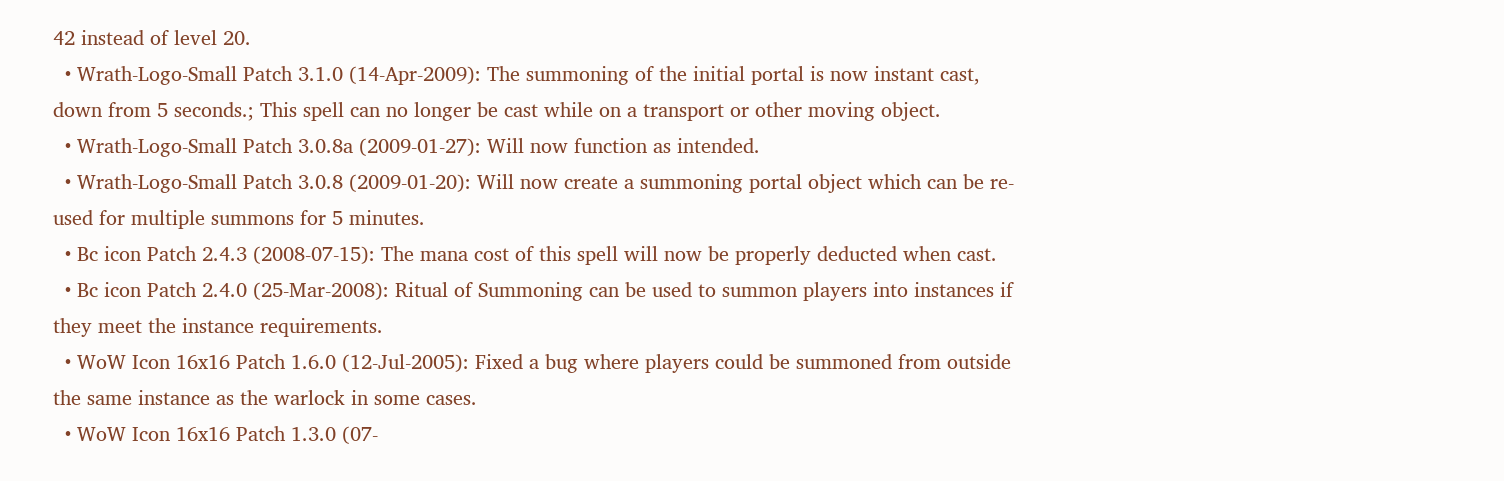42 instead of level 20.
  • Wrath-Logo-Small Patch 3.1.0 (14-Apr-2009): The summoning of the initial portal is now instant cast, down from 5 seconds.; This spell can no longer be cast while on a transport or other moving object.
  • Wrath-Logo-Small Patch 3.0.8a (2009-01-27): Will now function as intended.
  • Wrath-Logo-Small Patch 3.0.8 (2009-01-20): Will now create a summoning portal object which can be re-used for multiple summons for 5 minutes.
  • Bc icon Patch 2.4.3 (2008-07-15): The mana cost of this spell will now be properly deducted when cast.
  • Bc icon Patch 2.4.0 (25-Mar-2008): Ritual of Summoning can be used to summon players into instances if they meet the instance requirements.
  • WoW Icon 16x16 Patch 1.6.0 (12-Jul-2005): Fixed a bug where players could be summoned from outside the same instance as the warlock in some cases.
  • WoW Icon 16x16 Patch 1.3.0 (07-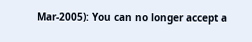Mar-2005): You can no longer accept a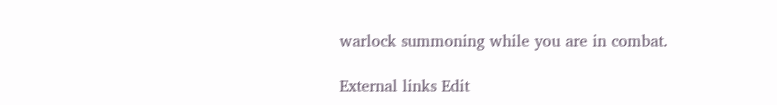warlock summoning while you are in combat.

External links Edit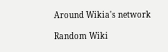Around Wikia's network

Random Wiki